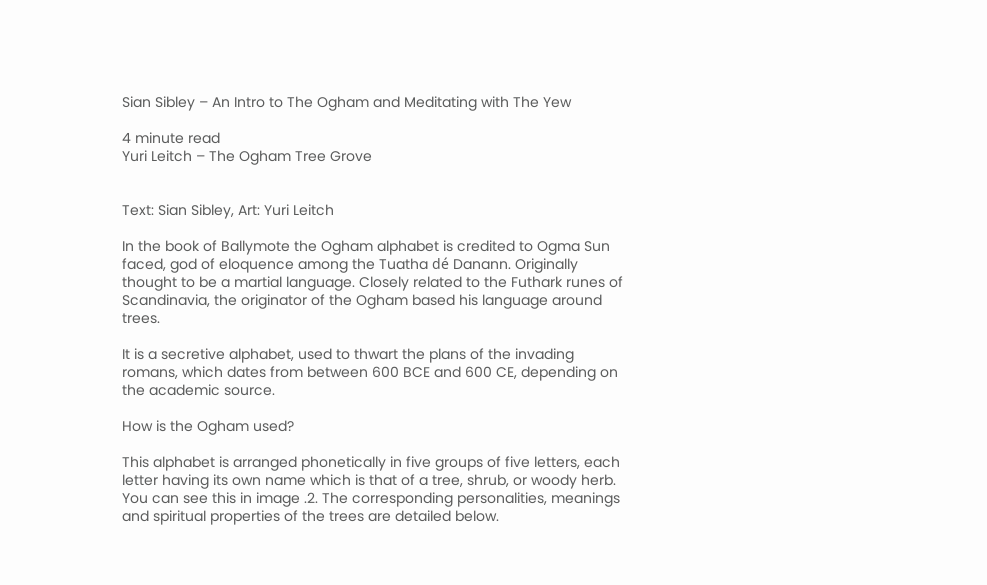Sian Sibley – An Intro to The Ogham and Meditating with The Yew

4 minute read
Yuri Leitch – The Ogham Tree Grove


Text: Sian Sibley, Art: Yuri Leitch

In the book of Ballymote the Ogham alphabet is credited to Ogma Sun faced, god of eloquence among the Tuatha dé Danann. Originally thought to be a martial language. Closely related to the Futhark runes of Scandinavia, the originator of the Ogham based his language around trees.

It is a secretive alphabet, used to thwart the plans of the invading romans, which dates from between 600 BCE and 600 CE, depending on the academic source.

How is the Ogham used?

This alphabet is arranged phonetically in five groups of five letters, each letter having its own name which is that of a tree, shrub, or woody herb. You can see this in image .2. The corresponding personalities, meanings and spiritual properties of the trees are detailed below.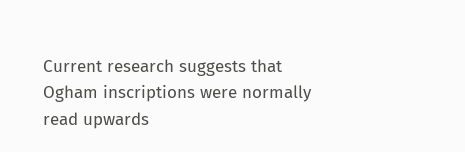Current research suggests that Ogham inscriptions were normally read upwards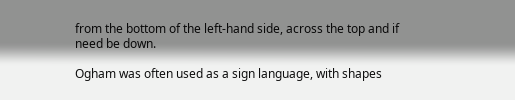from the bottom of the left-hand side, across the top and if need be down.

Ogham was often used as a sign language, with shapes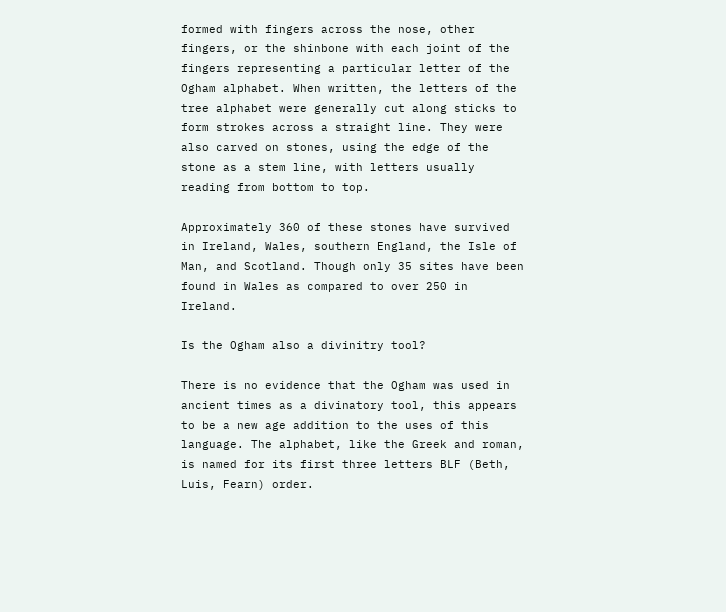formed with fingers across the nose, other fingers, or the shinbone with each joint of the fingers representing a particular letter of the Ogham alphabet. When written, the letters of the tree alphabet were generally cut along sticks to form strokes across a straight line. They were also carved on stones, using the edge of the stone as a stem line, with letters usually reading from bottom to top.

Approximately 360 of these stones have survived in Ireland, Wales, southern England, the Isle of Man, and Scotland. Though only 35 sites have been found in Wales as compared to over 250 in Ireland.

Is the Ogham also a divinitry tool?

There is no evidence that the Ogham was used in ancient times as a divinatory tool, this appears to be a new age addition to the uses of this language. The alphabet, like the Greek and roman, is named for its first three letters BLF (Beth, Luis, Fearn) order.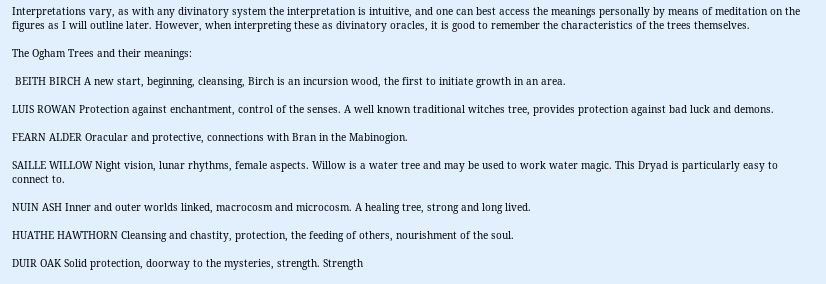Interpretations vary, as with any divinatory system the interpretation is intuitive, and one can best access the meanings personally by means of meditation on the figures as I will outline later. However, when interpreting these as divinatory oracles, it is good to remember the characteristics of the trees themselves.

The Ogham Trees and their meanings:

 BEITH BIRCH A new start, beginning, cleansing, Birch is an incursion wood, the first to initiate growth in an area.

LUIS ROWAN Protection against enchantment, control of the senses. A well known traditional witches tree, provides protection against bad luck and demons.

FEARN ALDER Oracular and protective, connections with Bran in the Mabinogion.

SAILLE WILLOW Night vision, lunar rhythms, female aspects. Willow is a water tree and may be used to work water magic. This Dryad is particularly easy to connect to.

NUIN ASH Inner and outer worlds linked, macrocosm and microcosm. A healing tree, strong and long lived.

HUATHE HAWTHORN Cleansing and chastity, protection, the feeding of others, nourishment of the soul.

DUIR OAK Solid protection, doorway to the mysteries, strength. Strength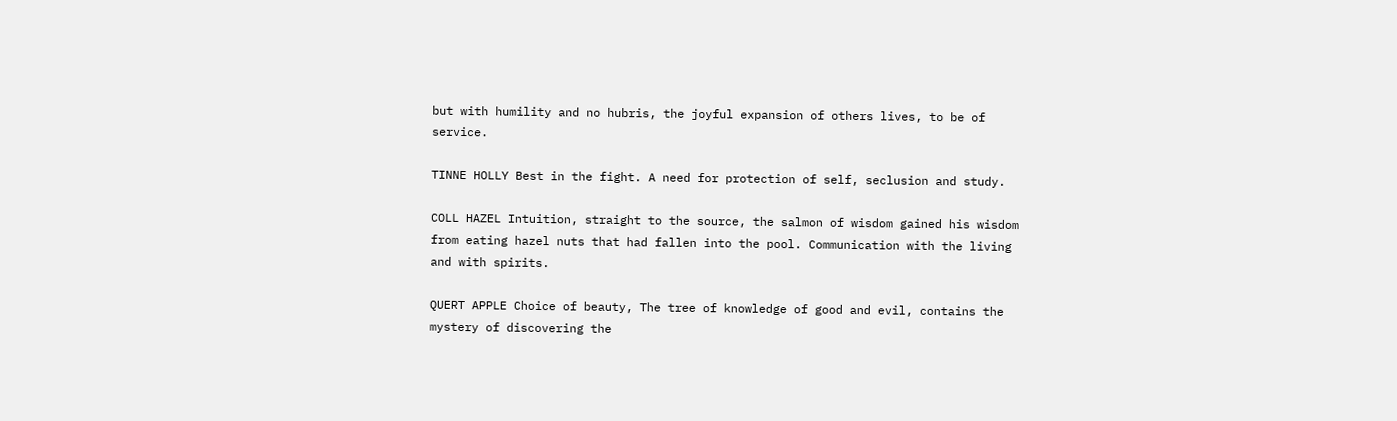but with humility and no hubris, the joyful expansion of others lives, to be of service.

TINNE HOLLY Best in the fight. A need for protection of self, seclusion and study.

COLL HAZEL Intuition, straight to the source, the salmon of wisdom gained his wisdom from eating hazel nuts that had fallen into the pool. Communication with the living and with spirits.

QUERT APPLE Choice of beauty, The tree of knowledge of good and evil, contains the mystery of discovering the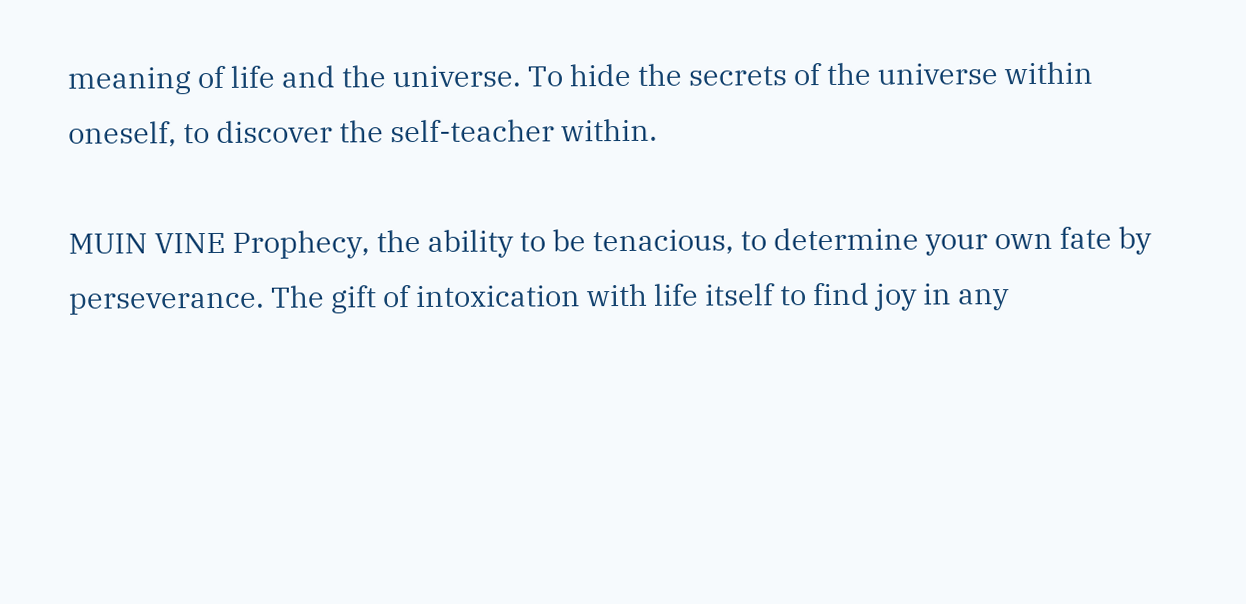meaning of life and the universe. To hide the secrets of the universe within oneself, to discover the self-teacher within.

MUIN VINE Prophecy, the ability to be tenacious, to determine your own fate by perseverance. The gift of intoxication with life itself to find joy in any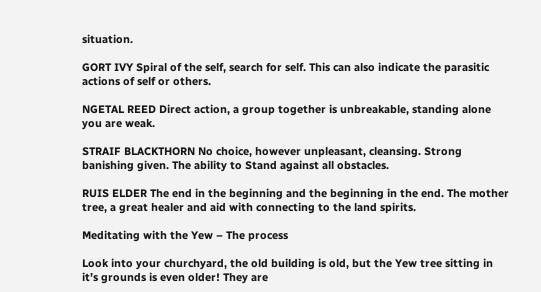situation.

GORT IVY Spiral of the self, search for self. This can also indicate the parasitic actions of self or others.

NGETAL REED Direct action, a group together is unbreakable, standing alone you are weak.

STRAIF BLACKTHORN No choice, however unpleasant, cleansing. Strong banishing given. The ability to Stand against all obstacles.

RUIS ELDER The end in the beginning and the beginning in the end. The mother tree, a great healer and aid with connecting to the land spirits.

Meditating with the Yew – The process

Look into your churchyard, the old building is old, but the Yew tree sitting in it’s grounds is even older! They are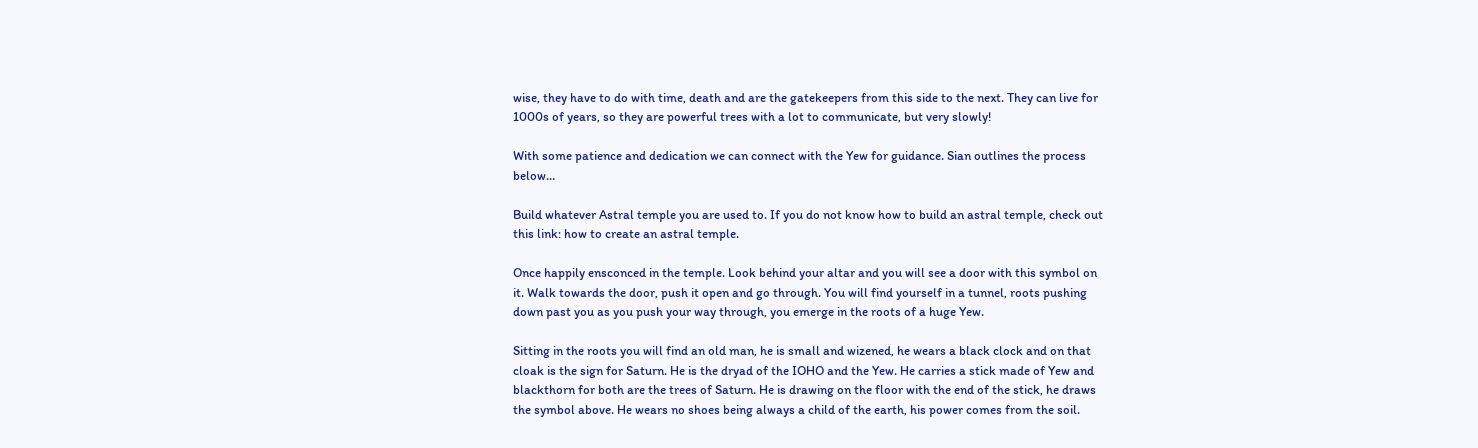wise, they have to do with time, death and are the gatekeepers from this side to the next. They can live for 1000s of years, so they are powerful trees with a lot to communicate, but very slowly!

With some patience and dedication we can connect with the Yew for guidance. Sian outlines the process below…

Build whatever Astral temple you are used to. If you do not know how to build an astral temple, check out this link: how to create an astral temple.

Once happily ensconced in the temple. Look behind your altar and you will see a door with this symbol on it. Walk towards the door, push it open and go through. You will find yourself in a tunnel, roots pushing down past you as you push your way through, you emerge in the roots of a huge Yew.

Sitting in the roots you will find an old man, he is small and wizened, he wears a black clock and on that cloak is the sign for Saturn. He is the dryad of the IOHO and the Yew. He carries a stick made of Yew and blackthorn for both are the trees of Saturn. He is drawing on the floor with the end of the stick, he draws the symbol above. He wears no shoes being always a child of the earth, his power comes from the soil.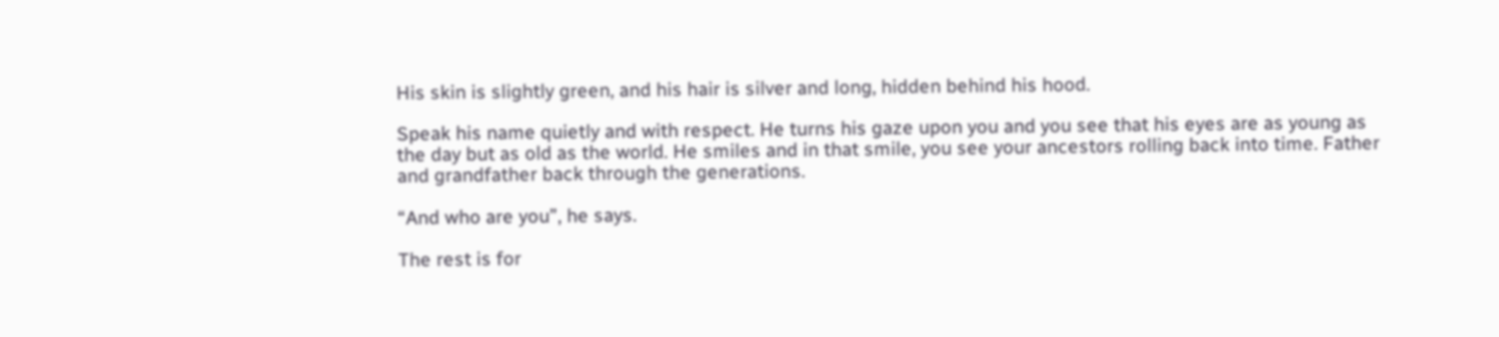His skin is slightly green, and his hair is silver and long, hidden behind his hood.

Speak his name quietly and with respect. He turns his gaze upon you and you see that his eyes are as young as the day but as old as the world. He smiles and in that smile, you see your ancestors rolling back into time. Father and grandfather back through the generations.

“And who are you”, he says.

The rest is for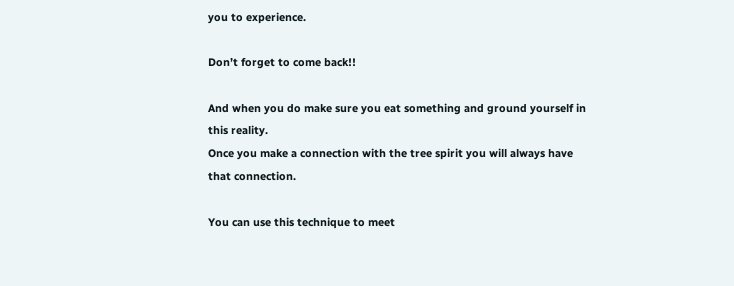you to experience.

Don’t forget to come back!!

And when you do make sure you eat something and ground yourself in this reality.
Once you make a connection with the tree spirit you will always have that connection.

You can use this technique to meet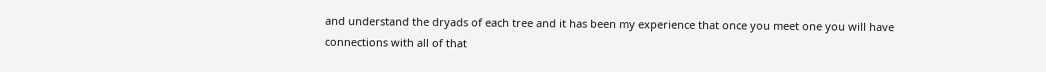and understand the dryads of each tree and it has been my experience that once you meet one you will have connections with all of that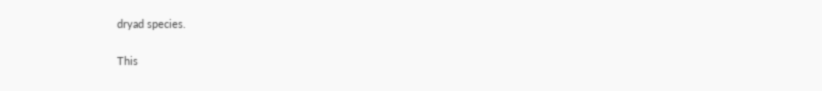dryad species.

This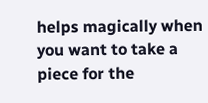helps magically when you want to take a piece for the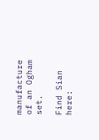manufacture of an Ogham set.

Find Sian here: